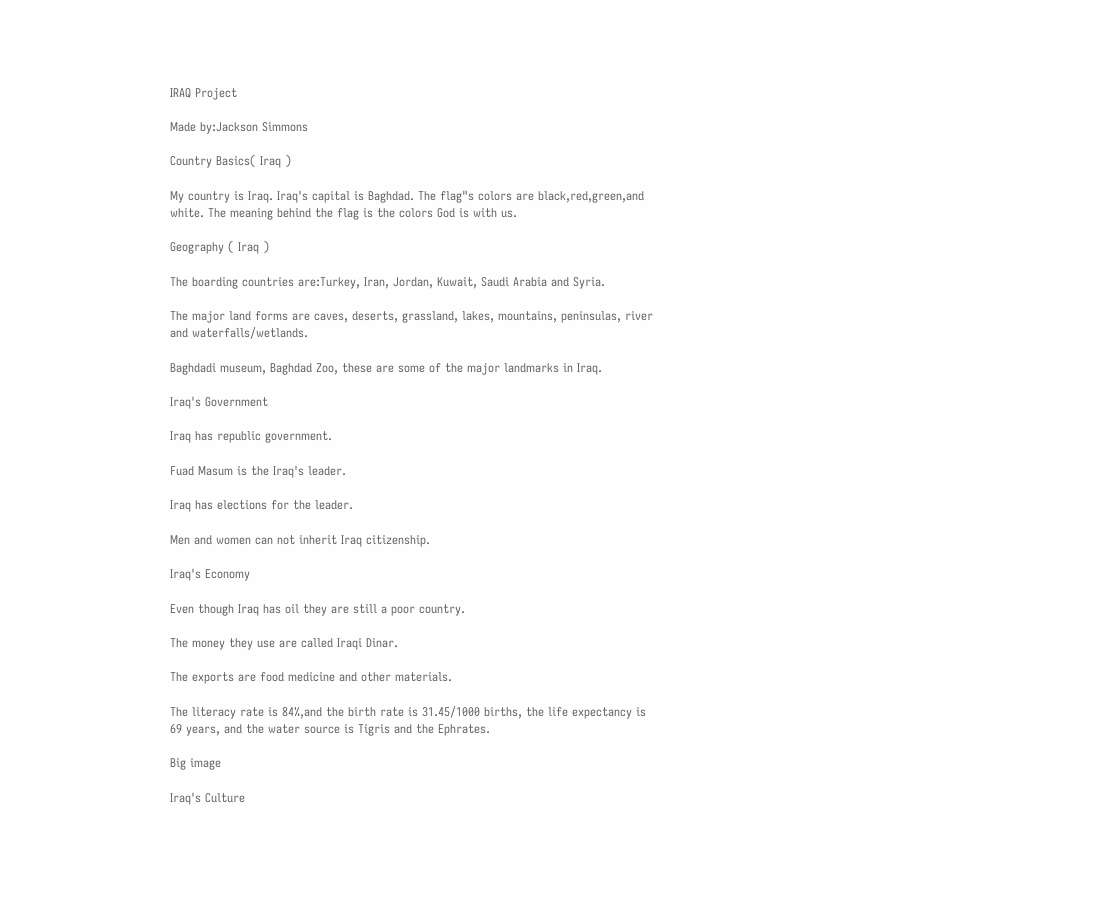IRAQ Project

Made by:Jackson Simmons

Country Basics( Iraq )

My country is Iraq. Iraq's capital is Baghdad. The flag"s colors are black,red,green,and white. The meaning behind the flag is the colors God is with us.

Geography ( Iraq )

The boarding countries are:Turkey, Iran, Jordan, Kuwait, Saudi Arabia and Syria.

The major land forms are caves, deserts, grassland, lakes, mountains, peninsulas, river and waterfalls/wetlands.

Baghdadi museum, Baghdad Zoo, these are some of the major landmarks in Iraq.

Iraq's Government

Iraq has republic government.

Fuad Masum is the Iraq's leader.

Iraq has elections for the leader.

Men and women can not inherit Iraq citizenship.

Iraq's Economy

Even though Iraq has oil they are still a poor country.

The money they use are called Iraqi Dinar.

The exports are food medicine and other materials.

The literacy rate is 84%,and the birth rate is 31.45/1000 births, the life expectancy is 69 years, and the water source is Tigris and the Ephrates.

Big image

Iraq's Culture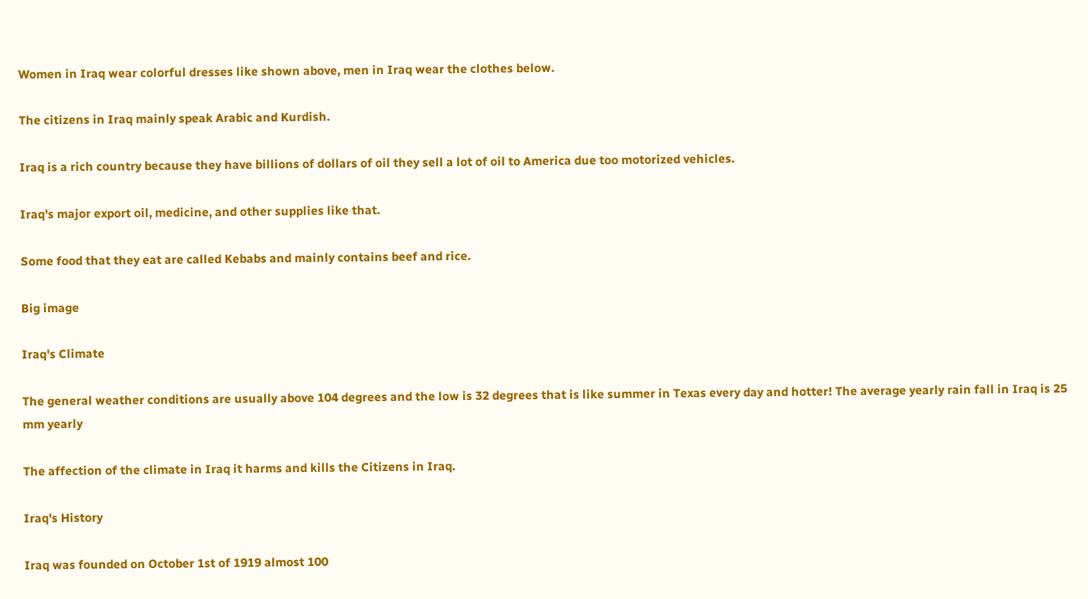Women in Iraq wear colorful dresses like shown above, men in Iraq wear the clothes below.

The citizens in Iraq mainly speak Arabic and Kurdish.

Iraq is a rich country because they have billions of dollars of oil they sell a lot of oil to America due too motorized vehicles.

Iraq's major export oil, medicine, and other supplies like that.

Some food that they eat are called Kebabs and mainly contains beef and rice.

Big image

Iraq's Climate

The general weather conditions are usually above 104 degrees and the low is 32 degrees that is like summer in Texas every day and hotter! The average yearly rain fall in Iraq is 25 mm yearly

The affection of the climate in Iraq it harms and kills the Citizens in Iraq.

Iraq's History

Iraq was founded on October 1st of 1919 almost 100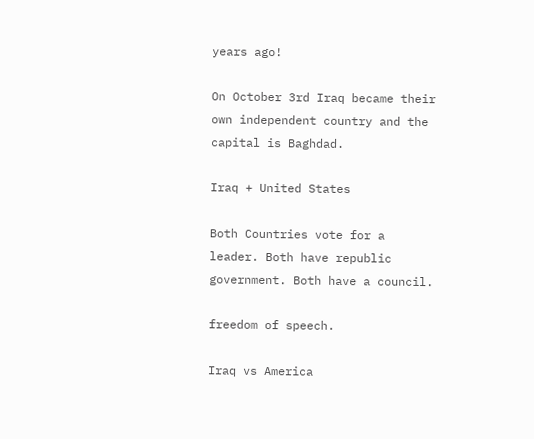years ago!

On October 3rd Iraq became their own independent country and the capital is Baghdad.

Iraq + United States

Both Countries vote for a leader. Both have republic government. Both have a council.

freedom of speech.

Iraq vs America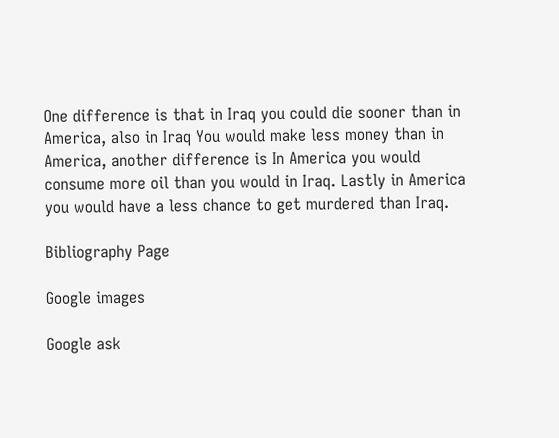One difference is that in Iraq you could die sooner than in America, also in Iraq You would make less money than in America, another difference is In America you would consume more oil than you would in Iraq. Lastly in America you would have a less chance to get murdered than Iraq.

Bibliography Page

Google images

Google ask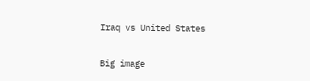Iraq vs United States

Big image